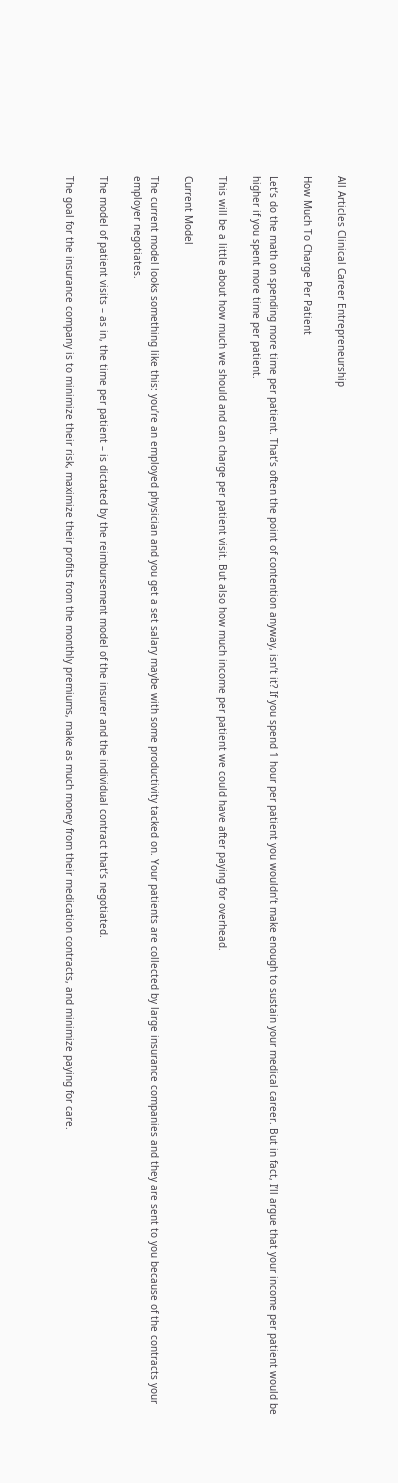All Articles Clinical Career Entrepreneurship

How Much To Charge Per Patient

Let’s do the math on spending more time per patient. That’s often the point of contention anyway, isn’t it? If you spend 1 hour per patient you wouldn’t make enough to sustain your medical career. But in fact, I’ll argue that your income per patient would be higher if you spent more time per patient.

This will be a little about how much we should and can charge per patient visit. But also how much income per patient we could have after paying for overhead.

Current Model

The current model looks something like this: you’re an employed physician and you get a set salary maybe with some productivity tacked on. Your patients are collected by large insurance companies and they are sent to you because of the contracts your employer negotiates.

The model of patient visits – as in, the time per patient – is dictated by the reimbursement model of the insurer and the individual contract that’s negotiated.

The goal for the insurance company is to minimize their risk, maximize their profits from the monthly premiums, make as much money from their medication contracts, and minimize paying for care.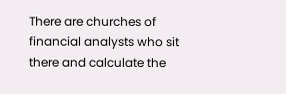There are churches of financial analysts who sit there and calculate the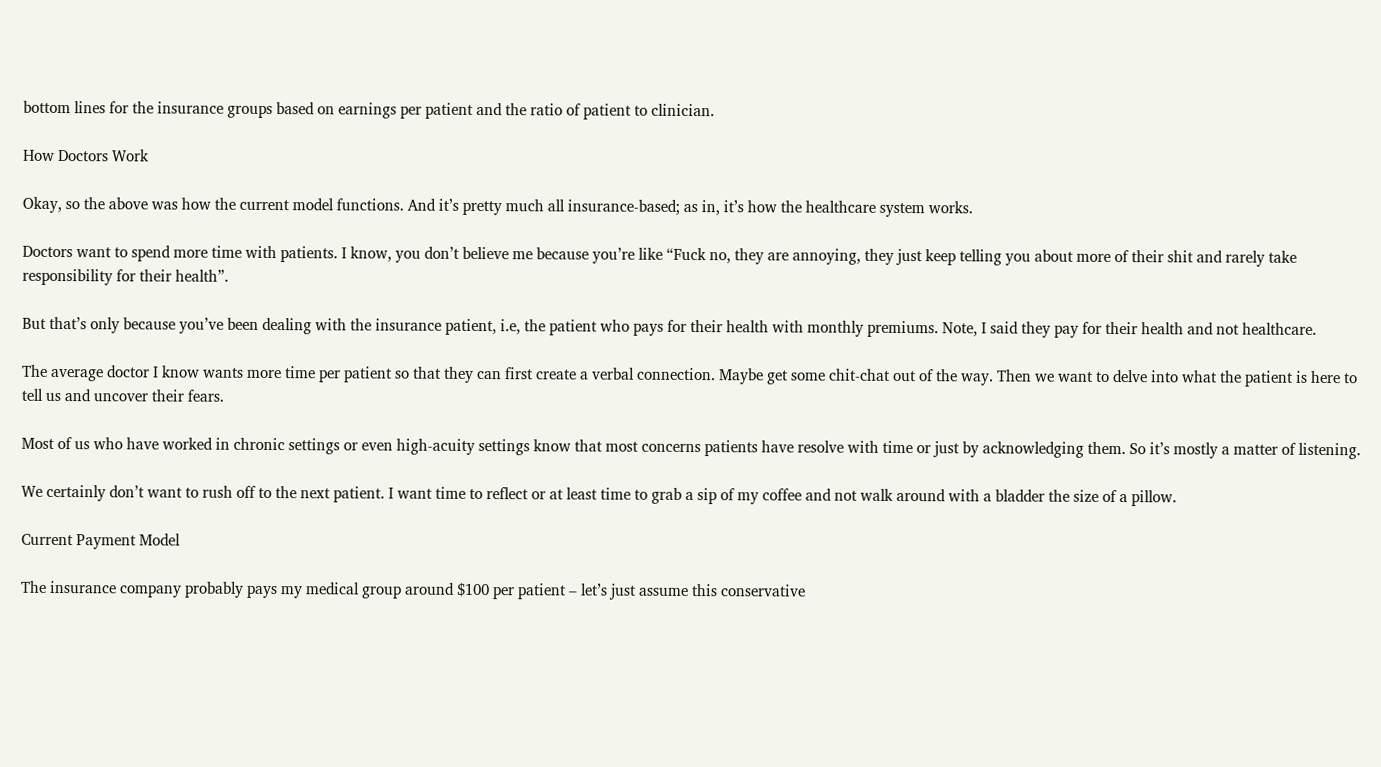bottom lines for the insurance groups based on earnings per patient and the ratio of patient to clinician.

How Doctors Work

Okay, so the above was how the current model functions. And it’s pretty much all insurance-based; as in, it’s how the healthcare system works.

Doctors want to spend more time with patients. I know, you don’t believe me because you’re like “Fuck no, they are annoying, they just keep telling you about more of their shit and rarely take responsibility for their health”.

But that’s only because you’ve been dealing with the insurance patient, i.e, the patient who pays for their health with monthly premiums. Note, I said they pay for their health and not healthcare.

The average doctor I know wants more time per patient so that they can first create a verbal connection. Maybe get some chit-chat out of the way. Then we want to delve into what the patient is here to tell us and uncover their fears.

Most of us who have worked in chronic settings or even high-acuity settings know that most concerns patients have resolve with time or just by acknowledging them. So it’s mostly a matter of listening.

We certainly don’t want to rush off to the next patient. I want time to reflect or at least time to grab a sip of my coffee and not walk around with a bladder the size of a pillow.

Current Payment Model

The insurance company probably pays my medical group around $100 per patient – let’s just assume this conservative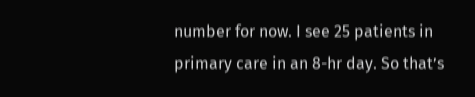number for now. I see 25 patients in primary care in an 8-hr day. So that’s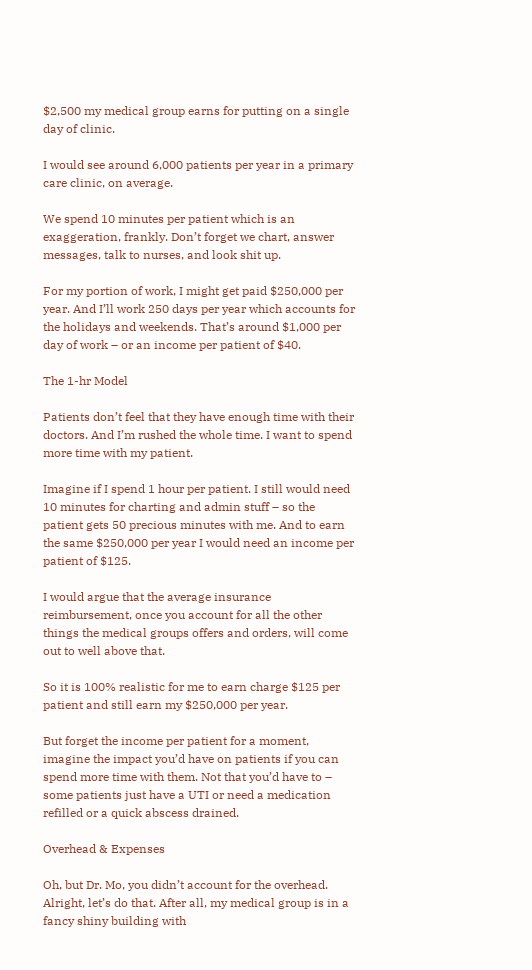$2,500 my medical group earns for putting on a single day of clinic.

I would see around 6,000 patients per year in a primary care clinic, on average.

We spend 10 minutes per patient which is an exaggeration, frankly. Don’t forget we chart, answer messages, talk to nurses, and look shit up.

For my portion of work, I might get paid $250,000 per year. And I’ll work 250 days per year which accounts for the holidays and weekends. That’s around $1,000 per day of work – or an income per patient of $40.

The 1-hr Model

Patients don’t feel that they have enough time with their doctors. And I’m rushed the whole time. I want to spend more time with my patient.

Imagine if I spend 1 hour per patient. I still would need 10 minutes for charting and admin stuff – so the patient gets 50 precious minutes with me. And to earn the same $250,000 per year I would need an income per patient of $125.

I would argue that the average insurance reimbursement, once you account for all the other things the medical groups offers and orders, will come out to well above that.

So it is 100% realistic for me to earn charge $125 per patient and still earn my $250,000 per year.

But forget the income per patient for a moment, imagine the impact you’d have on patients if you can spend more time with them. Not that you’d have to – some patients just have a UTI or need a medication refilled or a quick abscess drained.

Overhead & Expenses

Oh, but Dr. Mo, you didn’t account for the overhead. Alright, let’s do that. After all, my medical group is in a fancy shiny building with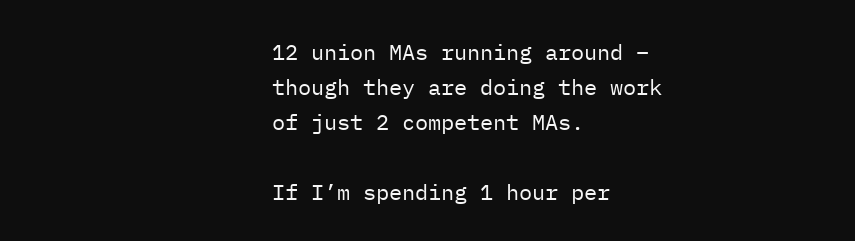12 union MAs running around – though they are doing the work of just 2 competent MAs.

If I’m spending 1 hour per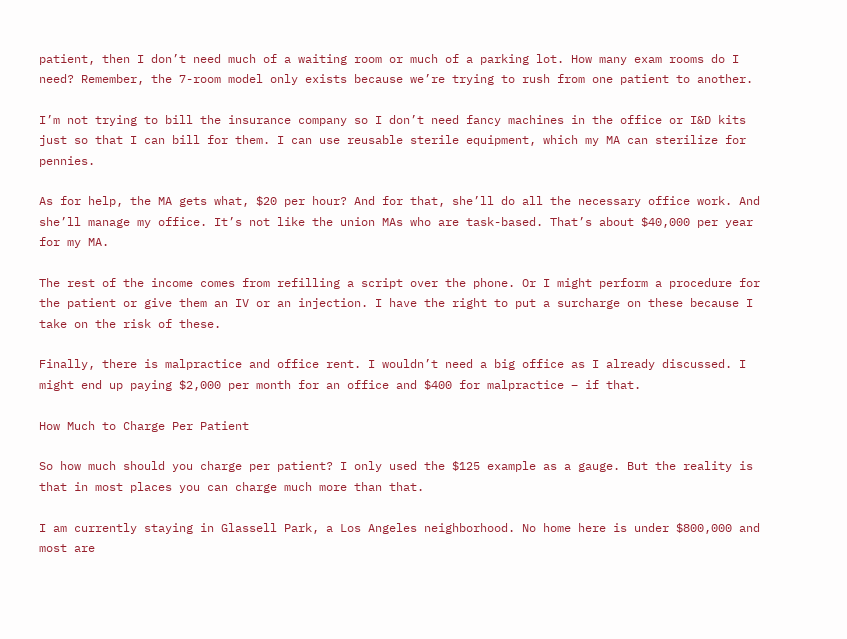patient, then I don’t need much of a waiting room or much of a parking lot. How many exam rooms do I need? Remember, the 7-room model only exists because we’re trying to rush from one patient to another.

I’m not trying to bill the insurance company so I don’t need fancy machines in the office or I&D kits just so that I can bill for them. I can use reusable sterile equipment, which my MA can sterilize for pennies.

As for help, the MA gets what, $20 per hour? And for that, she’ll do all the necessary office work. And she’ll manage my office. It’s not like the union MAs who are task-based. That’s about $40,000 per year for my MA.

The rest of the income comes from refilling a script over the phone. Or I might perform a procedure for the patient or give them an IV or an injection. I have the right to put a surcharge on these because I take on the risk of these.

Finally, there is malpractice and office rent. I wouldn’t need a big office as I already discussed. I might end up paying $2,000 per month for an office and $400 for malpractice – if that.

How Much to Charge Per Patient

So how much should you charge per patient? I only used the $125 example as a gauge. But the reality is that in most places you can charge much more than that.

I am currently staying in Glassell Park, a Los Angeles neighborhood. No home here is under $800,000 and most are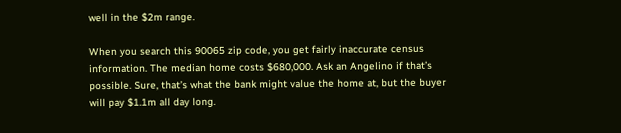well in the $2m range.

When you search this 90065 zip code, you get fairly inaccurate census information. The median home costs $680,000. Ask an Angelino if that’s possible. Sure, that’s what the bank might value the home at, but the buyer will pay $1.1m all day long.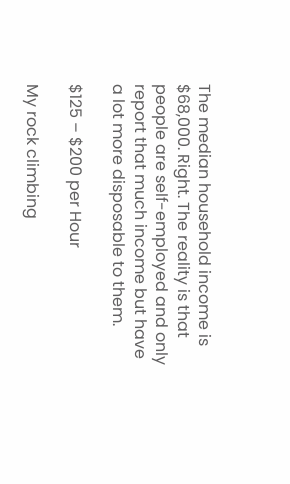The median household income is $68,000. Right. The reality is that people are self-employed and only report that much income but have a lot more disposable to them.

$125 – $200 per Hour

My rock climbing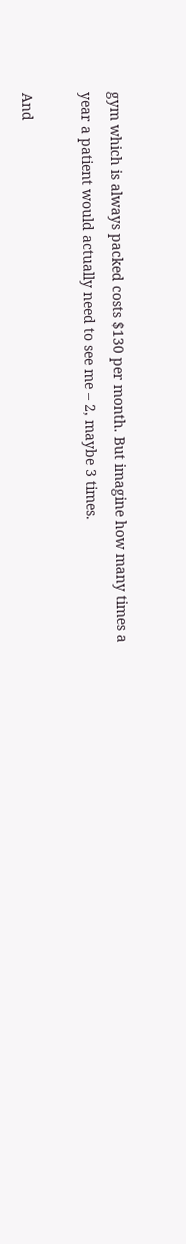gym which is always packed costs $130 per month. But imagine how many times a year a patient would actually need to see me – 2, maybe 3 times.

And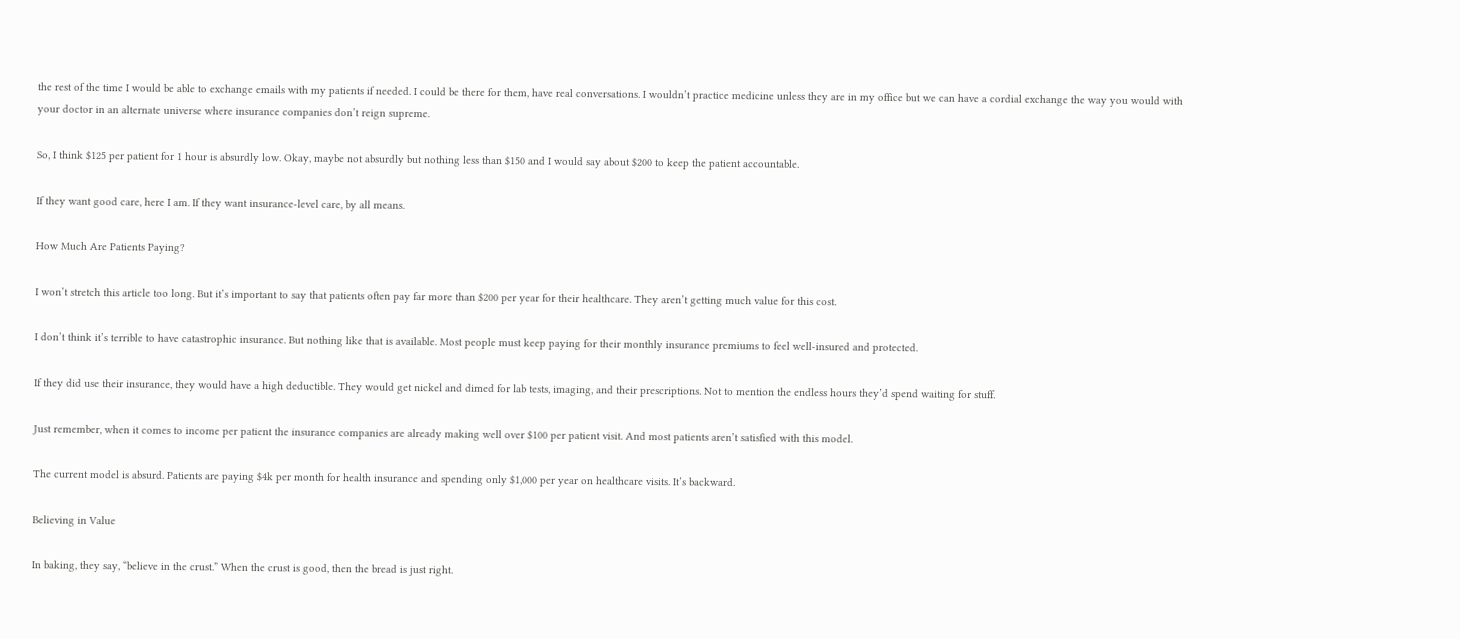the rest of the time I would be able to exchange emails with my patients if needed. I could be there for them, have real conversations. I wouldn’t practice medicine unless they are in my office but we can have a cordial exchange the way you would with your doctor in an alternate universe where insurance companies don’t reign supreme.

So, I think $125 per patient for 1 hour is absurdly low. Okay, maybe not absurdly but nothing less than $150 and I would say about $200 to keep the patient accountable.

If they want good care, here I am. If they want insurance-level care, by all means.

How Much Are Patients Paying?

I won’t stretch this article too long. But it’s important to say that patients often pay far more than $200 per year for their healthcare. They aren’t getting much value for this cost.

I don’t think it’s terrible to have catastrophic insurance. But nothing like that is available. Most people must keep paying for their monthly insurance premiums to feel well-insured and protected.

If they did use their insurance, they would have a high deductible. They would get nickel and dimed for lab tests, imaging, and their prescriptions. Not to mention the endless hours they’d spend waiting for stuff.

Just remember, when it comes to income per patient the insurance companies are already making well over $100 per patient visit. And most patients aren’t satisfied with this model.

The current model is absurd. Patients are paying $4k per month for health insurance and spending only $1,000 per year on healthcare visits. It’s backward.

Believing in Value

In baking, they say, “believe in the crust.” When the crust is good, then the bread is just right.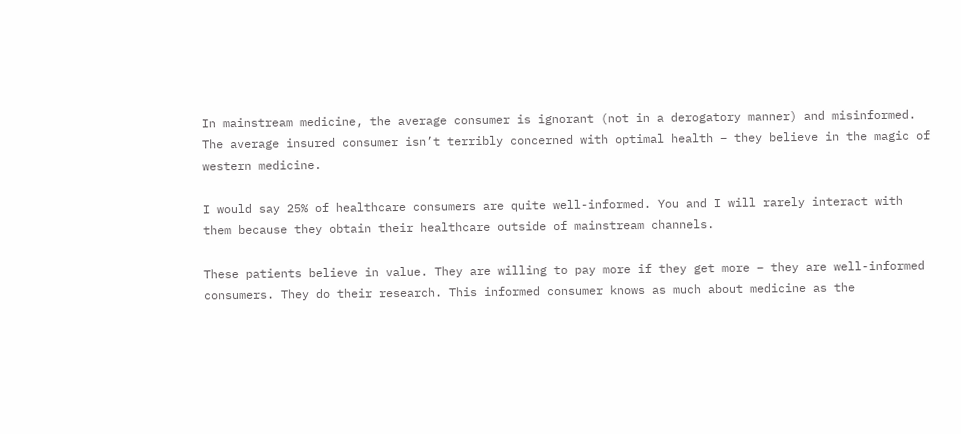In mainstream medicine, the average consumer is ignorant (not in a derogatory manner) and misinformed. The average insured consumer isn’t terribly concerned with optimal health – they believe in the magic of western medicine.

I would say 25% of healthcare consumers are quite well-informed. You and I will rarely interact with them because they obtain their healthcare outside of mainstream channels.

These patients believe in value. They are willing to pay more if they get more – they are well-informed consumers. They do their research. This informed consumer knows as much about medicine as the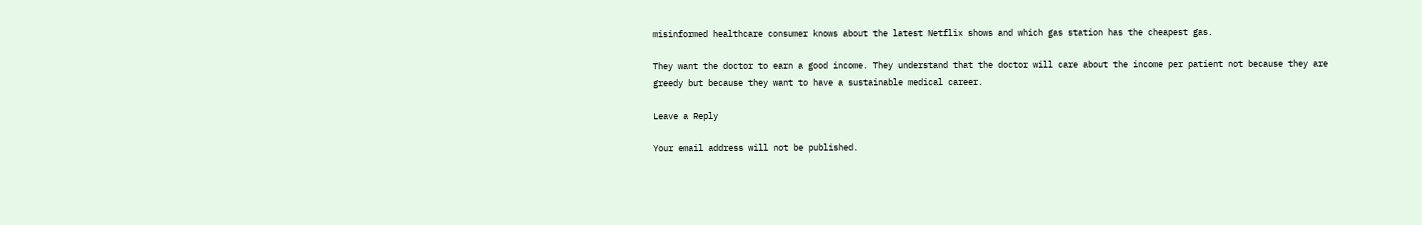misinformed healthcare consumer knows about the latest Netflix shows and which gas station has the cheapest gas.

They want the doctor to earn a good income. They understand that the doctor will care about the income per patient not because they are greedy but because they want to have a sustainable medical career.

Leave a Reply

Your email address will not be published.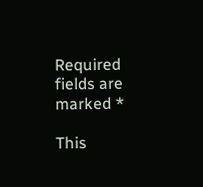Required fields are marked *

This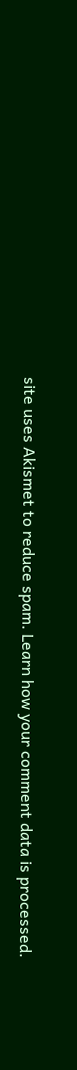site uses Akismet to reduce spam. Learn how your comment data is processed.